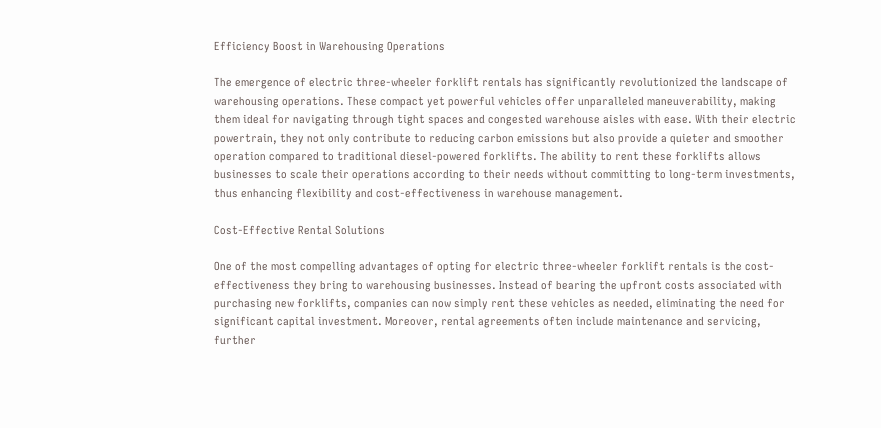Efficiency Boost in Warehousing Operations

The emergence of electric three-wheeler forklift rentals has significantly revolutionized the landscape of warehousing operations. These compact yet powerful vehicles offer unparalleled maneuverability, making them ideal for navigating through tight spaces and congested warehouse aisles with ease. With their electric powertrain, they not only contribute to reducing carbon emissions but also provide a quieter and smoother operation compared to traditional diesel-powered forklifts. The ability to rent these forklifts allows businesses to scale their operations according to their needs without committing to long-term investments, thus enhancing flexibility and cost-effectiveness in warehouse management.

Cost-Effective Rental Solutions

One of the most compelling advantages of opting for electric three-wheeler forklift rentals is the cost-effectiveness they bring to warehousing businesses. Instead of bearing the upfront costs associated with purchasing new forklifts, companies can now simply rent these vehicles as needed, eliminating the need for significant capital investment. Moreover, rental agreements often include maintenance and servicing, further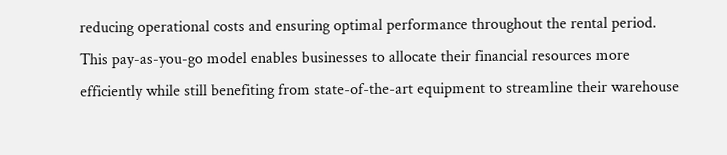reducing operational costs and ensuring optimal performance throughout the rental period. This pay-as-you-go model enables businesses to allocate their financial resources more efficiently while still benefiting from state-of-the-art equipment to streamline their warehouse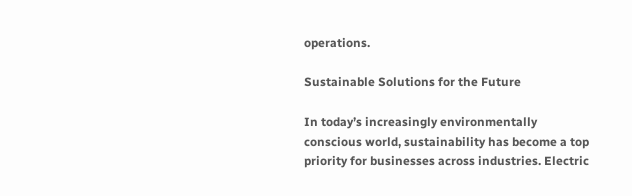operations.

Sustainable Solutions for the Future

In today’s increasingly environmentally conscious world, sustainability has become a top priority for businesses across industries. Electric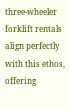three-wheeler forklift rentals align perfectly with this ethos, offering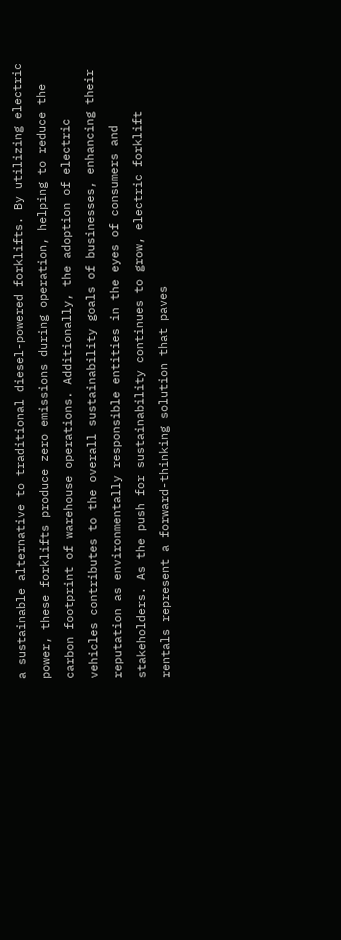a sustainable alternative to traditional diesel-powered forklifts. By utilizing electric power, these forklifts produce zero emissions during operation, helping to reduce the carbon footprint of warehouse operations. Additionally, the adoption of electric vehicles contributes to the overall sustainability goals of businesses, enhancing their reputation as environmentally responsible entities in the eyes of consumers and stakeholders. As the push for sustainability continues to grow, electric forklift rentals represent a forward-thinking solution that paves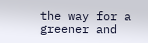the way for a greener and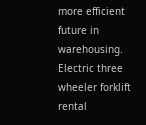more efficient future in warehousing. Electric three wheeler forklift rental